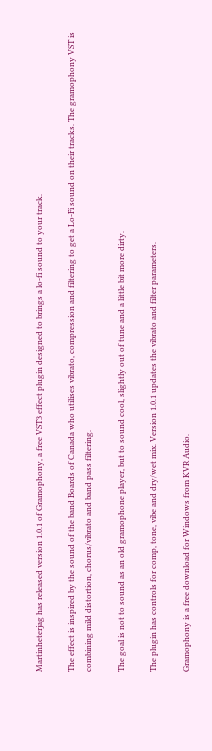Martinheterjag has released version 1.0.1 of Gramophony, a free VST3 effect plugin designed to brings a lo-fi sound to your track.

The effect is inspired by the sound of the band Boards of Canada who utilises vibrato, compression and filtering to get a Lo-Fi sound on their tracks. The gramophony VST is combining mild distortion, chorus/vibrato and band pass filtering.

The goal is not to sound as an old gramophone player, but to sound cool, slightly out of tune and a little bit more dirty.

The plugin has controls for comp, tone, vibe and dry/wet mix. Version 1.0.1 updates the vibrato and filter parameters.

Gramophony is a free download for Windows from KVR Audio.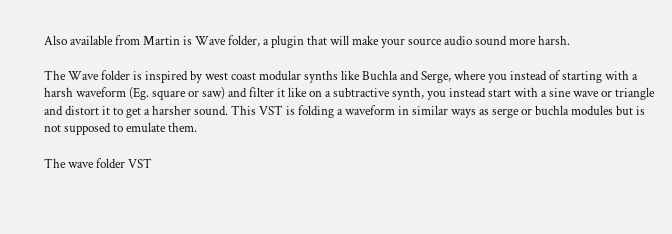Also available from Martin is Wave folder, a plugin that will make your source audio sound more harsh.

The Wave folder is inspired by west coast modular synths like Buchla and Serge, where you instead of starting with a harsh waveform (Eg. square or saw) and filter it like on a subtractive synth, you instead start with a sine wave or triangle and distort it to get a harsher sound. This VST is folding a waveform in similar ways as serge or buchla modules but is not supposed to emulate them.

The wave folder VST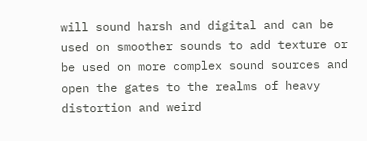will sound harsh and digital and can be used on smoother sounds to add texture or be used on more complex sound sources and open the gates to the realms of heavy distortion and weird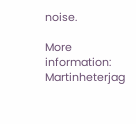noise.

More information: Martinheterjag